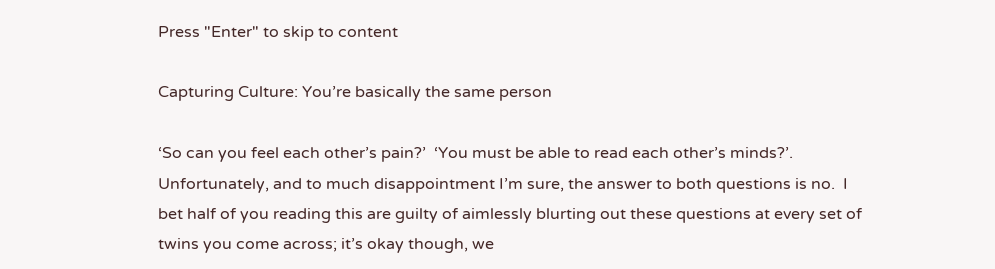Press "Enter" to skip to content

Capturing Culture: You’re basically the same person

‘So can you feel each other’s pain?’  ‘You must be able to read each other’s minds?’. Unfortunately, and to much disappointment I’m sure, the answer to both questions is no.  I bet half of you reading this are guilty of aimlessly blurting out these questions at every set of twins you come across; it’s okay though, we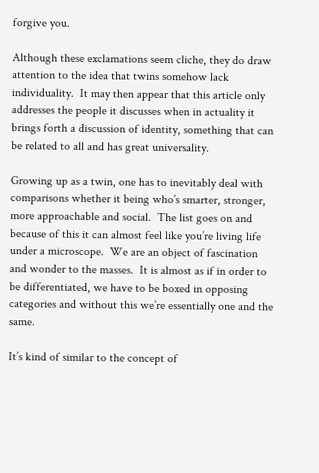forgive you.

Although these exclamations seem cliche, they do draw attention to the idea that twins somehow lack individuality.  It may then appear that this article only addresses the people it discusses when in actuality it brings forth a discussion of identity, something that can be related to all and has great universality.

Growing up as a twin, one has to inevitably deal with comparisons whether it being who’s smarter, stronger, more approachable and social.  The list goes on and because of this it can almost feel like you’re living life under a microscope.  We are an object of fascination and wonder to the masses.  It is almost as if in order to be differentiated, we have to be boxed in opposing categories and without this we’re essentially one and the same.

It’s kind of similar to the concept of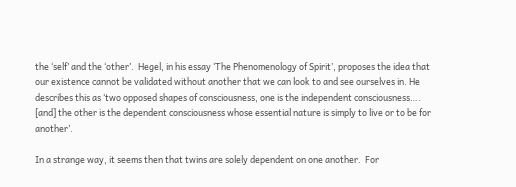the ‘self’ and the ‘other’.  Hegel, in his essay ‘The Phenomenology of Spirit’, proposes the idea that our existence cannot be validated without another that we can look to and see ourselves in. He describes this as ‘two opposed shapes of consciousness, one is the independent consciousness…. [and] the other is the dependent consciousness whose essential nature is simply to live or to be for another’.

In a strange way, it seems then that twins are solely dependent on one another.  For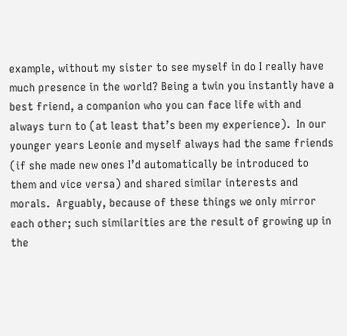example, without my sister to see myself in do I really have much presence in the world? Being a twin you instantly have a best friend, a companion who you can face life with and always turn to (at least that’s been my experience).  In our younger years Leonie and myself always had the same friends (if she made new ones I’d automatically be introduced to them and vice versa) and shared similar interests and morals.  Arguably, because of these things we only mirror each other; such similarities are the result of growing up in the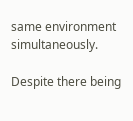same environment simultaneously.

Despite there being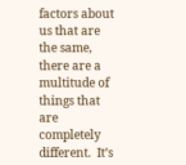factors about us that are the same, there are a multitude of things that are completely different.  It’s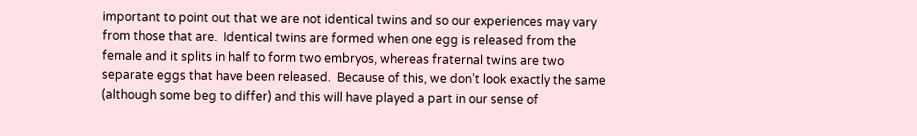important to point out that we are not identical twins and so our experiences may vary from those that are.  Identical twins are formed when one egg is released from the female and it splits in half to form two embryos, whereas fraternal twins are two separate eggs that have been released.  Because of this, we don’t look exactly the same (although some beg to differ) and this will have played a part in our sense of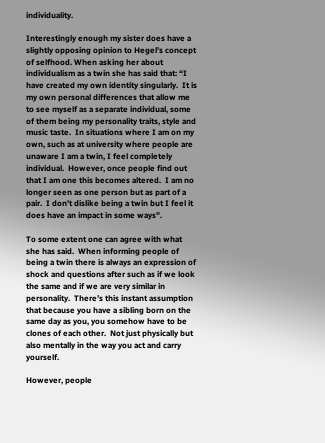individuality.

Interestingly enough my sister does have a slightly opposing opinion to Hegel’s concept of selfhood. When asking her about individualism as a twin she has said that: “I have created my own identity singularly.  It is my own personal differences that allow me to see myself as a separate individual, some of them being my personality traits, style and music taste.  In situations where I am on my own, such as at university where people are unaware I am a twin, I feel completely individual.  However, once people find out that I am one this becomes altered.  I am no longer seen as one person but as part of a pair.  I don’t dislike being a twin but I feel it does have an impact in some ways”.

To some extent one can agree with what she has said.  When informing people of being a twin there is always an expression of shock and questions after such as if we look the same and if we are very similar in personality.  There’s this instant assumption that because you have a sibling born on the same day as you, you somehow have to be clones of each other.  Not just physically but also mentally in the way you act and carry yourself.

However, people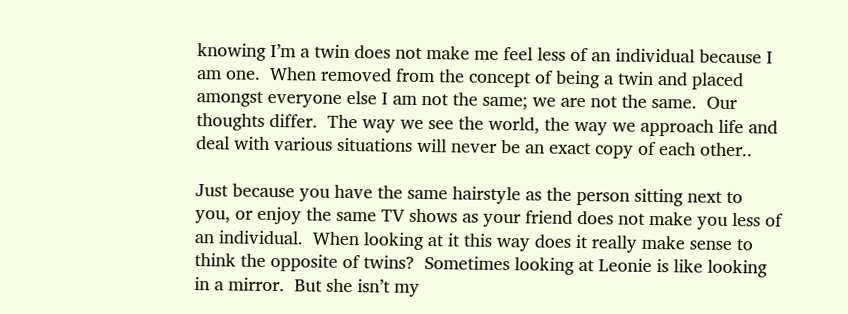knowing I’m a twin does not make me feel less of an individual because I am one.  When removed from the concept of being a twin and placed amongst everyone else I am not the same; we are not the same.  Our thoughts differ.  The way we see the world, the way we approach life and deal with various situations will never be an exact copy of each other..

Just because you have the same hairstyle as the person sitting next to you, or enjoy the same TV shows as your friend does not make you less of an individual.  When looking at it this way does it really make sense to think the opposite of twins?  Sometimes looking at Leonie is like looking in a mirror.  But she isn’t my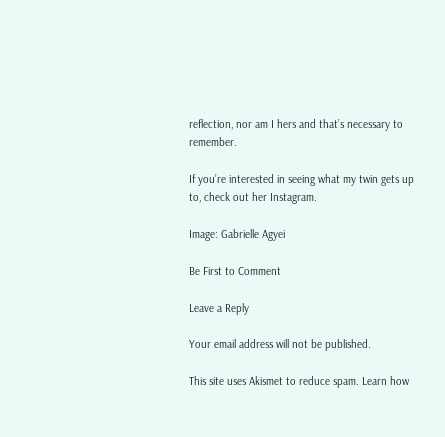reflection, nor am I hers and that’s necessary to remember.

If you’re interested in seeing what my twin gets up to, check out her Instagram.

Image: Gabrielle Agyei

Be First to Comment

Leave a Reply

Your email address will not be published.

This site uses Akismet to reduce spam. Learn how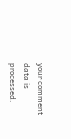your comment data is processed.